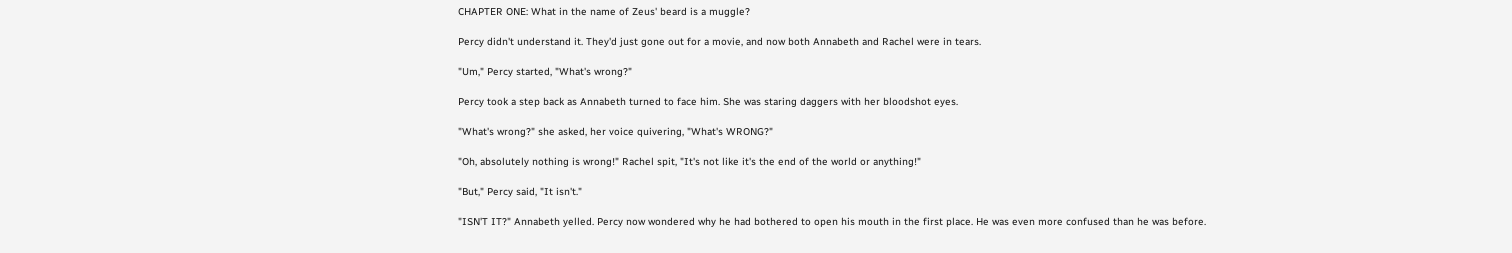CHAPTER ONE: What in the name of Zeus' beard is a muggle?

Percy didn't understand it. They'd just gone out for a movie, and now both Annabeth and Rachel were in tears.

"Um," Percy started, "What's wrong?"

Percy took a step back as Annabeth turned to face him. She was staring daggers with her bloodshot eyes.

"What's wrong?" she asked, her voice quivering, "What's WRONG?"

"Oh, absolutely nothing is wrong!" Rachel spit, "It's not like it's the end of the world or anything!"

"But," Percy said, "It isn't."

"ISN'T IT?" Annabeth yelled. Percy now wondered why he had bothered to open his mouth in the first place. He was even more confused than he was before.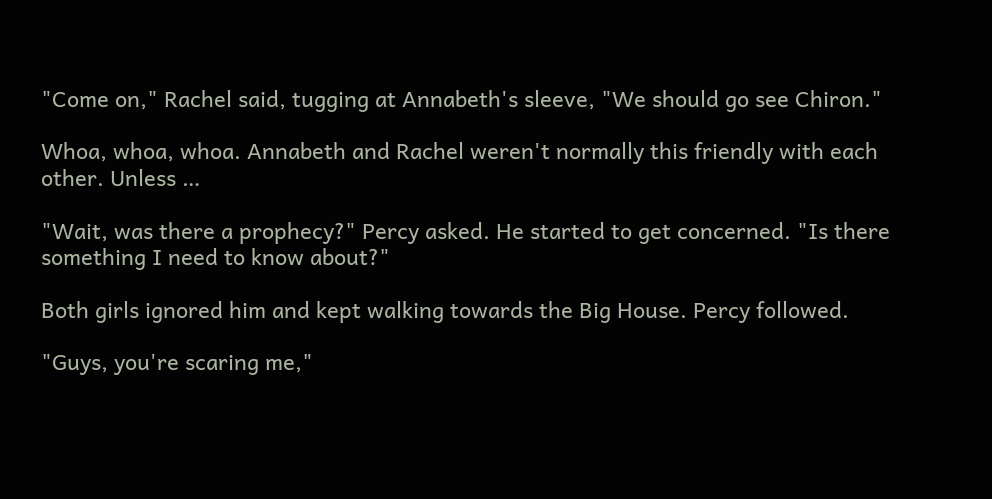"Come on," Rachel said, tugging at Annabeth's sleeve, "We should go see Chiron."

Whoa, whoa, whoa. Annabeth and Rachel weren't normally this friendly with each other. Unless …

"Wait, was there a prophecy?" Percy asked. He started to get concerned. "Is there something I need to know about?"

Both girls ignored him and kept walking towards the Big House. Percy followed.

"Guys, you're scaring me,"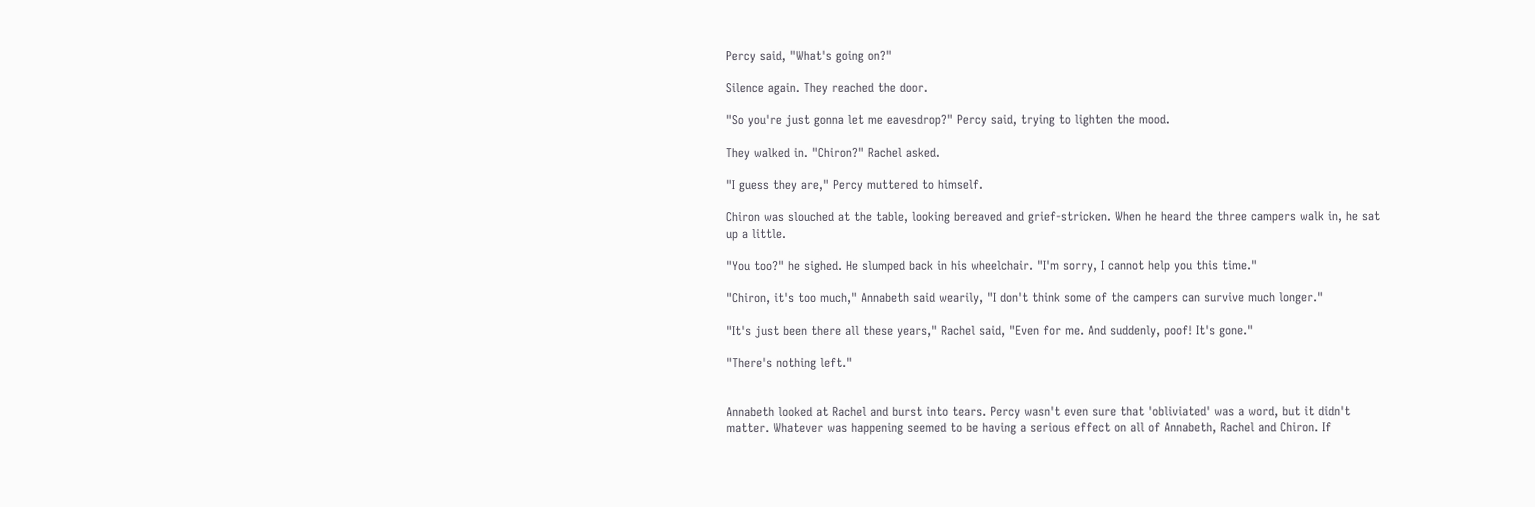Percy said, "What's going on?"

Silence again. They reached the door.

"So you're just gonna let me eavesdrop?" Percy said, trying to lighten the mood.

They walked in. "Chiron?" Rachel asked.

"I guess they are," Percy muttered to himself.

Chiron was slouched at the table, looking bereaved and grief-stricken. When he heard the three campers walk in, he sat up a little.

"You too?" he sighed. He slumped back in his wheelchair. "I'm sorry, I cannot help you this time."

"Chiron, it's too much," Annabeth said wearily, "I don't think some of the campers can survive much longer."

"It's just been there all these years," Rachel said, "Even for me. And suddenly, poof! It's gone."

"There's nothing left."


Annabeth looked at Rachel and burst into tears. Percy wasn't even sure that 'obliviated' was a word, but it didn't matter. Whatever was happening seemed to be having a serious effect on all of Annabeth, Rachel and Chiron. If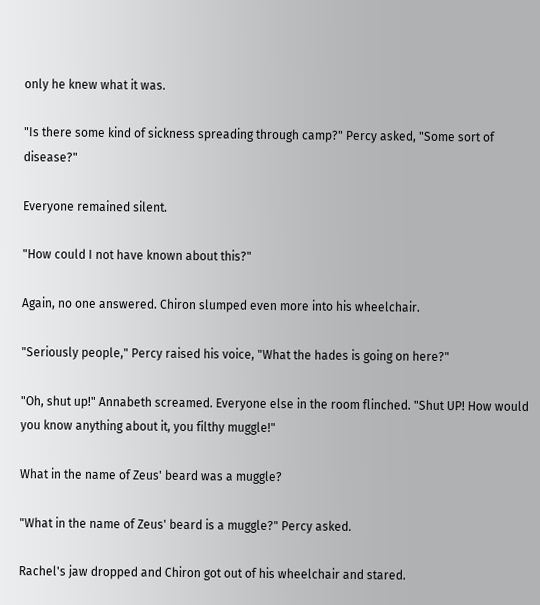only he knew what it was.

"Is there some kind of sickness spreading through camp?" Percy asked, "Some sort of disease?"

Everyone remained silent.

"How could I not have known about this?"

Again, no one answered. Chiron slumped even more into his wheelchair.

"Seriously people," Percy raised his voice, "What the hades is going on here?"

"Oh, shut up!" Annabeth screamed. Everyone else in the room flinched. "Shut UP! How would you know anything about it, you filthy muggle!"

What in the name of Zeus' beard was a muggle?

"What in the name of Zeus' beard is a muggle?" Percy asked.

Rachel's jaw dropped and Chiron got out of his wheelchair and stared.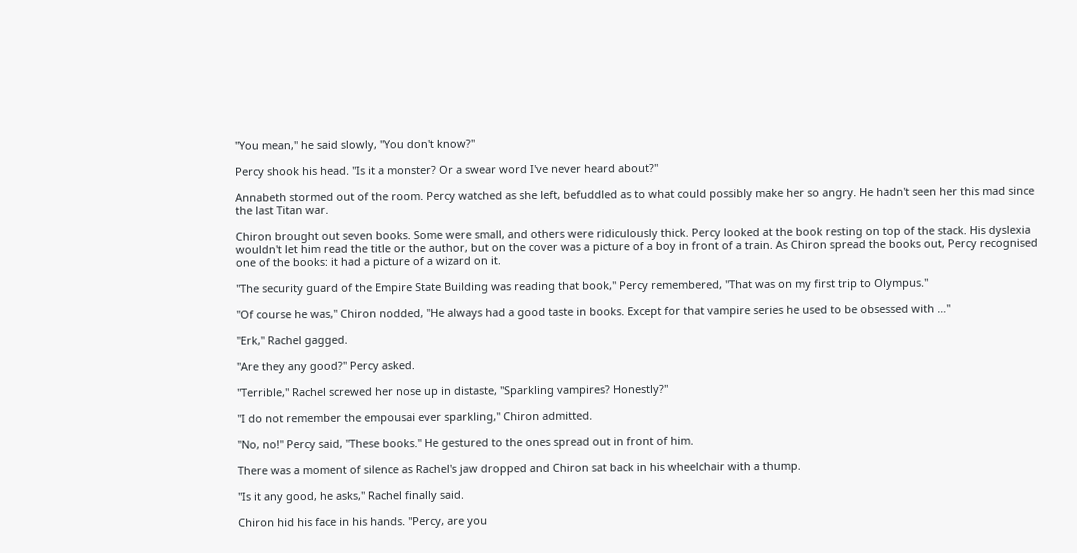"You mean," he said slowly, "You don't know?"

Percy shook his head. "Is it a monster? Or a swear word I've never heard about?"

Annabeth stormed out of the room. Percy watched as she left, befuddled as to what could possibly make her so angry. He hadn't seen her this mad since the last Titan war.

Chiron brought out seven books. Some were small, and others were ridiculously thick. Percy looked at the book resting on top of the stack. His dyslexia wouldn't let him read the title or the author, but on the cover was a picture of a boy in front of a train. As Chiron spread the books out, Percy recognised one of the books: it had a picture of a wizard on it.

"The security guard of the Empire State Building was reading that book," Percy remembered, "That was on my first trip to Olympus."

"Of course he was," Chiron nodded, "He always had a good taste in books. Except for that vampire series he used to be obsessed with …"

"Erk," Rachel gagged.

"Are they any good?" Percy asked.

"Terrible," Rachel screwed her nose up in distaste, "Sparkling vampires? Honestly?"

"I do not remember the empousai ever sparkling," Chiron admitted.

"No, no!" Percy said, "These books." He gestured to the ones spread out in front of him.

There was a moment of silence as Rachel's jaw dropped and Chiron sat back in his wheelchair with a thump.

"Is it any good, he asks," Rachel finally said.

Chiron hid his face in his hands. "Percy, are you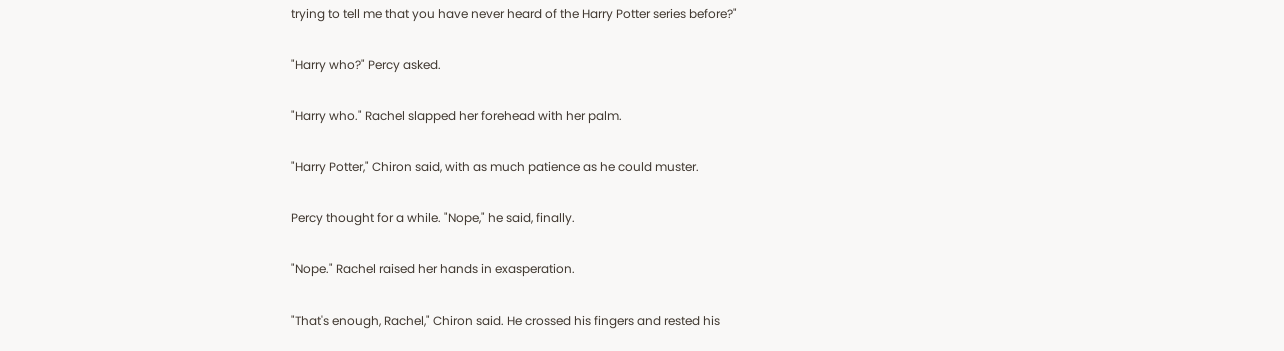trying to tell me that you have never heard of the Harry Potter series before?"

"Harry who?" Percy asked.

"Harry who." Rachel slapped her forehead with her palm.

"Harry Potter," Chiron said, with as much patience as he could muster.

Percy thought for a while. "Nope," he said, finally.

"Nope." Rachel raised her hands in exasperation.

"That's enough, Rachel," Chiron said. He crossed his fingers and rested his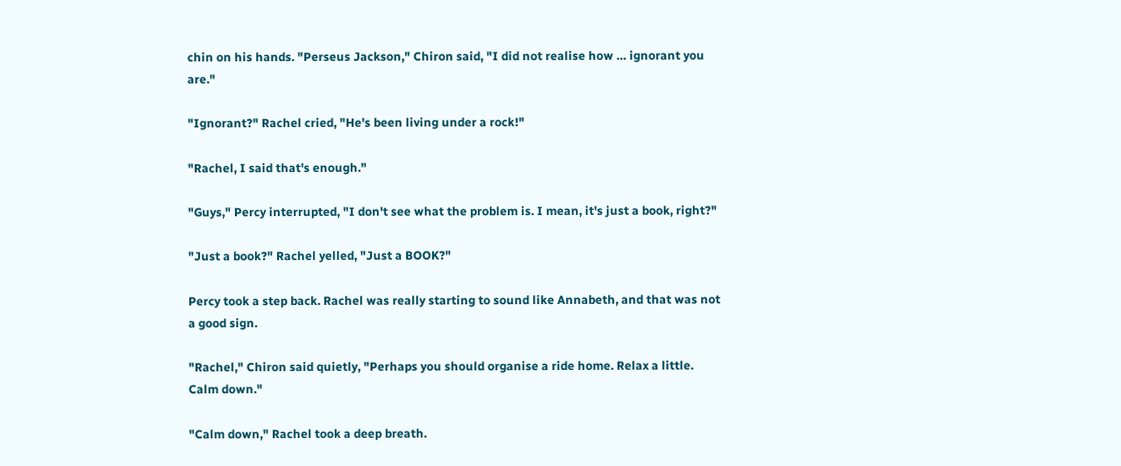chin on his hands. "Perseus Jackson," Chiron said, "I did not realise how … ignorant you are."

"Ignorant?" Rachel cried, "He's been living under a rock!"

"Rachel, I said that's enough."

"Guys," Percy interrupted, "I don't see what the problem is. I mean, it's just a book, right?"

"Just a book?" Rachel yelled, "Just a BOOK?"

Percy took a step back. Rachel was really starting to sound like Annabeth, and that was not a good sign.

"Rachel," Chiron said quietly, "Perhaps you should organise a ride home. Relax a little. Calm down."

"Calm down," Rachel took a deep breath.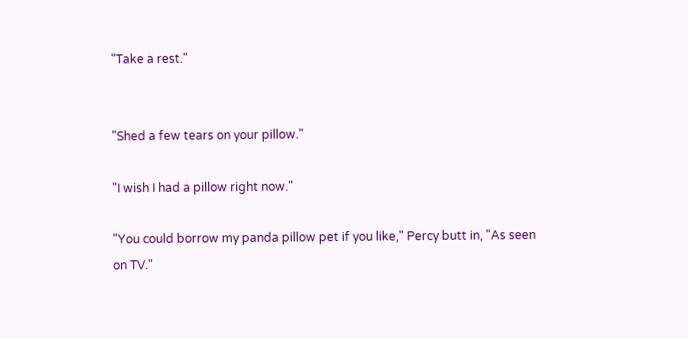"Take a rest."


"Shed a few tears on your pillow."

"I wish I had a pillow right now."

"You could borrow my panda pillow pet if you like," Percy butt in, "As seen on TV."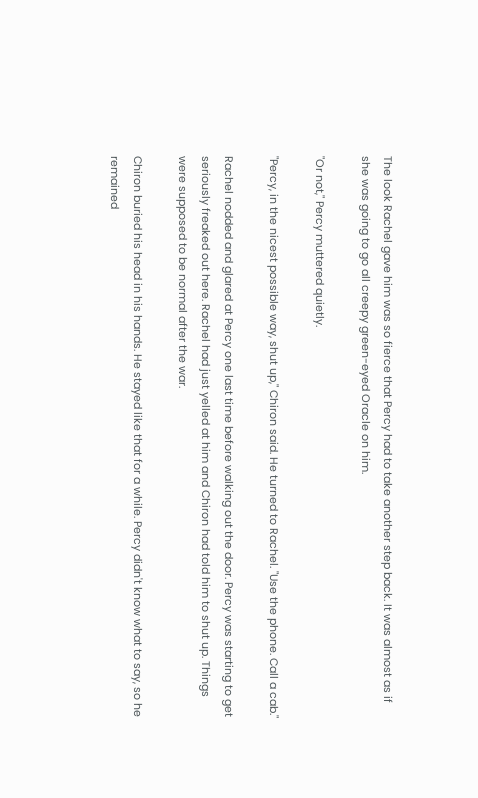The look Rachel gave him was so fierce that Percy had to take another step back. It was almost as if she was going to go all creepy green-eyed Oracle on him.

"Or not," Percy muttered quietly.

"Percy, in the nicest possible way, shut up," Chiron said. He turned to Rachel. "Use the phone. Call a cab."

Rachel nodded and glared at Percy one last time before walking out the door. Percy was starting to get seriously freaked out here. Rachel had just yelled at him and Chiron had told him to shut up. Things were supposed to be normal after the war.

Chiron buried his head in his hands. He stayed like that for a while. Percy didn't know what to say, so he remained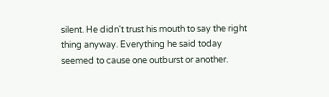silent. He didn't trust his mouth to say the right thing anyway. Everything he said today seemed to cause one outburst or another.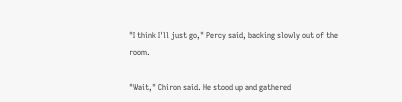"I think I'll just go," Percy said, backing slowly out of the room.

"Wait," Chiron said. He stood up and gathered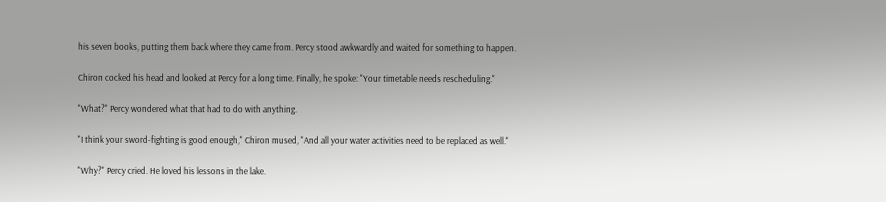his seven books, putting them back where they came from. Percy stood awkwardly and waited for something to happen.

Chiron cocked his head and looked at Percy for a long time. Finally, he spoke: "Your timetable needs rescheduling."

"What?" Percy wondered what that had to do with anything.

"I think your sword-fighting is good enough," Chiron mused, "And all your water activities need to be replaced as well."

"Why?" Percy cried. He loved his lessons in the lake.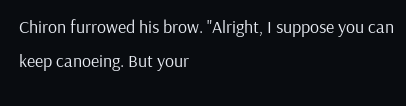Chiron furrowed his brow. "Alright, I suppose you can keep canoeing. But your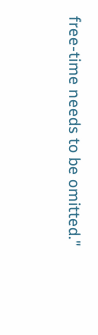free-time needs to be omitted."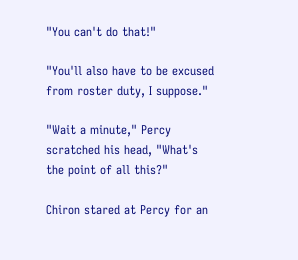"You can't do that!"

"You'll also have to be excused from roster duty, I suppose."

"Wait a minute," Percy scratched his head, "What's the point of all this?"

Chiron stared at Percy for an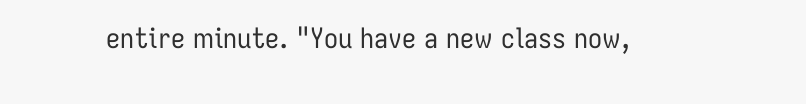entire minute. "You have a new class now,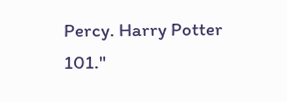Percy. Harry Potter 101."